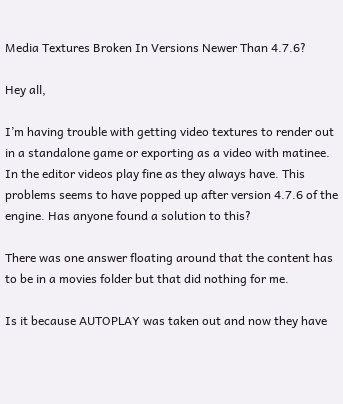Media Textures Broken In Versions Newer Than 4.7.6?

Hey all,

I’m having trouble with getting video textures to render out in a standalone game or exporting as a video with matinee. In the editor videos play fine as they always have. This problems seems to have popped up after version 4.7.6 of the engine. Has anyone found a solution to this?

There was one answer floating around that the content has to be in a movies folder but that did nothing for me.

Is it because AUTOPLAY was taken out and now they have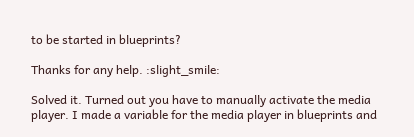to be started in blueprints?

Thanks for any help. :slight_smile:

Solved it. Turned out you have to manually activate the media player. I made a variable for the media player in blueprints and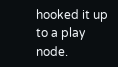hooked it up to a play node.